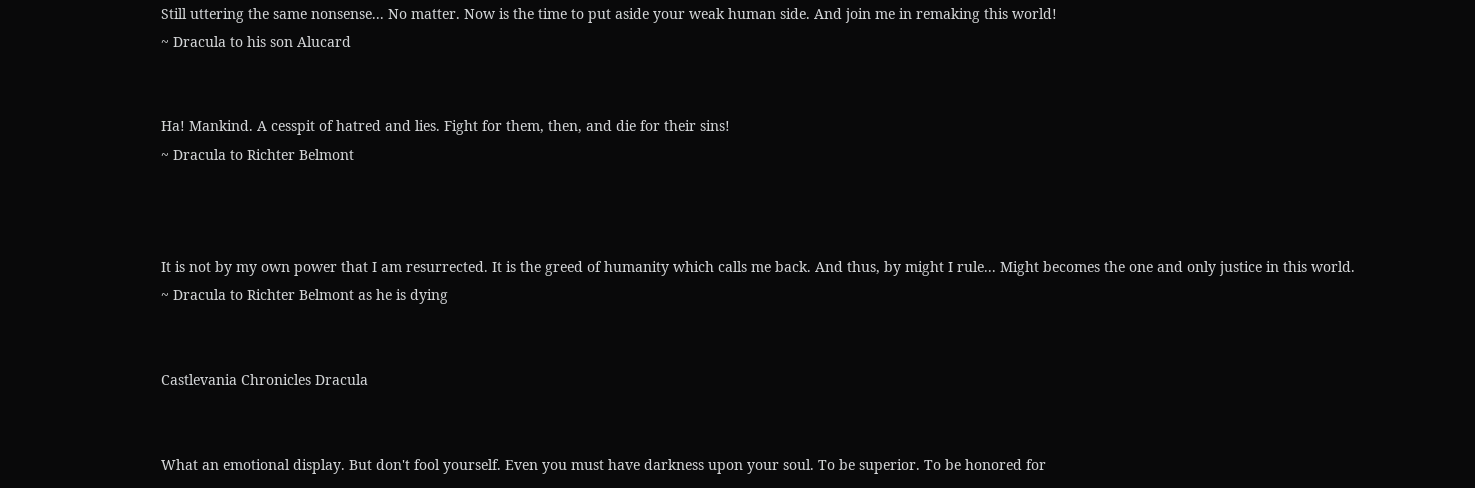Still uttering the same nonsense... No matter. Now is the time to put aside your weak human side. And join me in remaking this world!
~ Dracula to his son Alucard


Ha! Mankind. A cesspit of hatred and lies. Fight for them, then, and die for their sins!
~ Dracula to Richter Belmont



It is not by my own power that I am resurrected. It is the greed of humanity which calls me back. And thus, by might I rule... Might becomes the one and only justice in this world.
~ Dracula to Richter Belmont as he is dying


Castlevania Chronicles Dracula


What an emotional display. But don't fool yourself. Even you must have darkness upon your soul. To be superior. To be honored for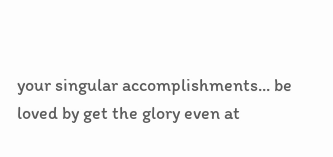your singular accomplishments... be loved by get the glory even at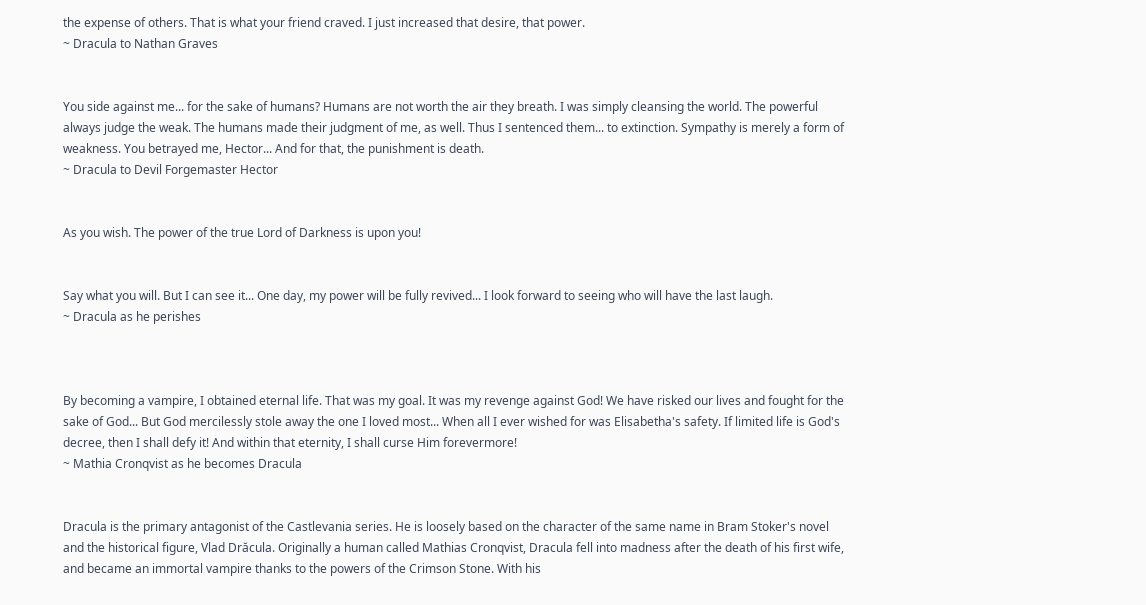the expense of others. That is what your friend craved. I just increased that desire, that power.
~ Dracula to Nathan Graves


You side against me... for the sake of humans? Humans are not worth the air they breath. I was simply cleansing the world. The powerful always judge the weak. The humans made their judgment of me, as well. Thus I sentenced them... to extinction. Sympathy is merely a form of weakness. You betrayed me, Hector... And for that, the punishment is death.
~ Dracula to Devil Forgemaster Hector


As you wish. The power of the true Lord of Darkness is upon you!


Say what you will. But I can see it... One day, my power will be fully revived... I look forward to seeing who will have the last laugh.
~ Dracula as he perishes



By becoming a vampire, I obtained eternal life. That was my goal. It was my revenge against God! We have risked our lives and fought for the sake of God... But God mercilessly stole away the one I loved most... When all I ever wished for was Elisabetha's safety. If limited life is God's decree, then I shall defy it! And within that eternity, I shall curse Him forevermore!
~ Mathia Cronqvist as he becomes Dracula


Dracula is the primary antagonist of the Castlevania series. He is loosely based on the character of the same name in Bram Stoker's novel and the historical figure, Vlad Drăcula. Originally a human called Mathias Cronqvist, Dracula fell into madness after the death of his first wife, and became an immortal vampire thanks to the powers of the Crimson Stone. With his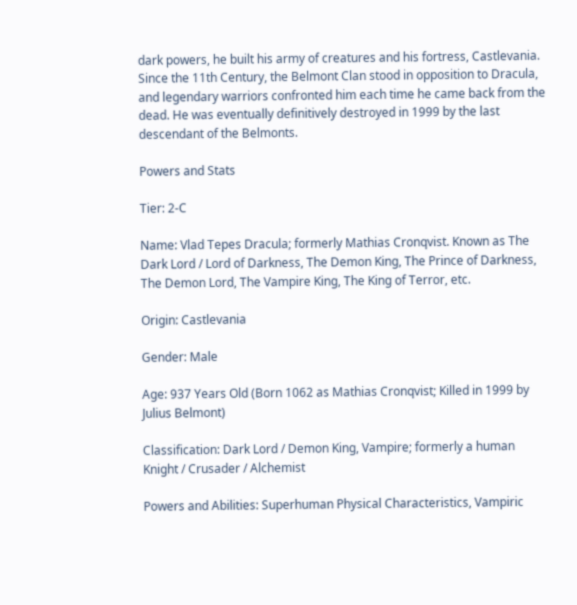dark powers, he built his army of creatures and his fortress, Castlevania. Since the 11th Century, the Belmont Clan stood in opposition to Dracula, and legendary warriors confronted him each time he came back from the dead. He was eventually definitively destroyed in 1999 by the last descendant of the Belmonts.

Powers and Stats

Tier: 2-C

Name: Vlad Tepes Dracula; formerly Mathias Cronqvist. Known as The Dark Lord / Lord of Darkness, The Demon King, The Prince of Darkness, The Demon Lord, The Vampire King, The King of Terror, etc.

Origin: Castlevania

Gender: Male

Age: 937 Years Old (Born 1062 as Mathias Cronqvist; Killed in 1999 by Julius Belmont)

Classification: Dark Lord / Demon King, Vampire; formerly a human Knight / Crusader / Alchemist

Powers and Abilities: Superhuman Physical Characteristics, Vampiric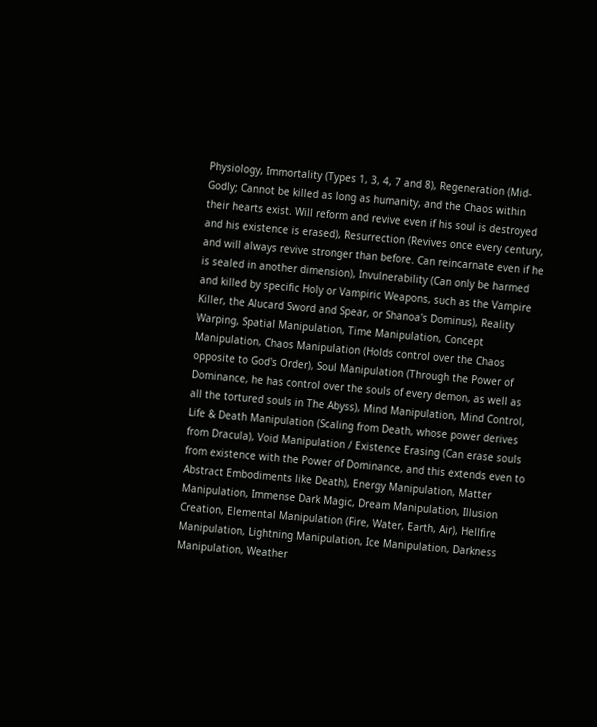Physiology, Immortality (Types 1, 3, 4, 7 and 8), Regeneration (Mid-Godly; Cannot be killed as long as humanity, and the Chaos within their hearts exist. Will reform and revive even if his soul is destroyed and his existence is erased), Resurrection (Revives once every century, and will always revive stronger than before. Can reincarnate even if he is sealed in another dimension), Invulnerability (Can only be harmed and killed by specific Holy or Vampiric Weapons, such as the Vampire Killer, the Alucard Sword and Spear, or Shanoa's Dominus), Reality Warping, Spatial Manipulation, Time Manipulation, Concept Manipulation, Chaos Manipulation (Holds control over the Chaos opposite to God's Order), Soul Manipulation (Through the Power of Dominance, he has control over the souls of every demon, as well as all the tortured souls in The Abyss), Mind Manipulation, Mind Control, Life & Death Manipulation (Scaling from Death, whose power derives from Dracula), Void Manipulation / Existence Erasing (Can erase souls from existence with the Power of Dominance, and this extends even to Abstract Embodiments like Death), Energy Manipulation, Matter Manipulation, Immense Dark Magic, Dream Manipulation, Illusion Creation, Elemental Manipulation (Fire, Water, Earth, Air), Hellfire Manipulation, Lightning Manipulation, Ice Manipulation, Darkness Manipulation, Weather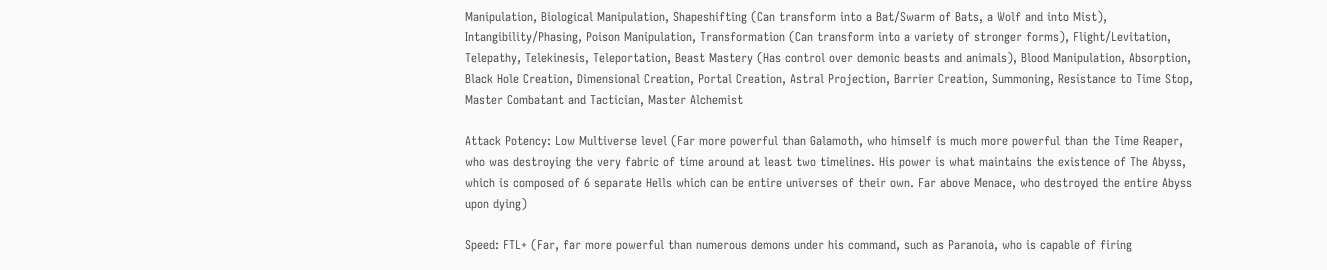Manipulation, Biological Manipulation, Shapeshifting (Can transform into a Bat/Swarm of Bats, a Wolf and into Mist), Intangibility/Phasing, Poison Manipulation, Transformation (Can transform into a variety of stronger forms), Flight/Levitation, Telepathy, Telekinesis, Teleportation, Beast Mastery (Has control over demonic beasts and animals), Blood Manipulation, Absorption, Black Hole Creation, Dimensional Creation, Portal Creation, Astral Projection, Barrier Creation, Summoning, Resistance to Time Stop, Master Combatant and Tactician, Master Alchemist

Attack Potency: Low Multiverse level (Far more powerful than Galamoth, who himself is much more powerful than the Time Reaper, who was destroying the very fabric of time around at least two timelines. His power is what maintains the existence of The Abyss, which is composed of 6 separate Hells which can be entire universes of their own. Far above Menace, who destroyed the entire Abyss upon dying)

Speed: FTL+ (Far, far more powerful than numerous demons under his command, such as Paranoia, who is capable of firing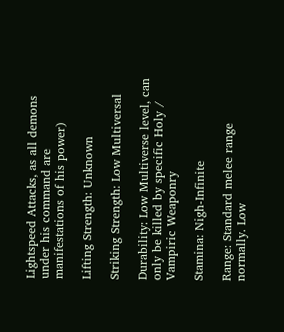Lightspeed Attacks, as all demons under his command are manifestations of his power)

Lifting Strength: Unknown

Striking Strength: Low Multiversal

Durability: Low Multiverse level, can only be killed by specific Holy / Vampiric Weaponry

Stamina: Nigh-Infinite

Range: Standard melee range normally. Low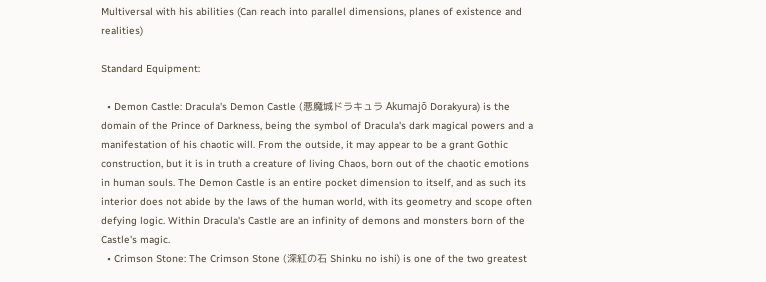Multiversal with his abilities (Can reach into parallel dimensions, planes of existence and realities)

Standard Equipment:

  • Demon Castle: Dracula's Demon Castle (悪魔城ドラキュラ Akumajō Dorakyura) is the domain of the Prince of Darkness, being the symbol of Dracula's dark magical powers and a manifestation of his chaotic will. From the outside, it may appear to be a grant Gothic construction, but it is in truth a creature of living Chaos, born out of the chaotic emotions in human souls. The Demon Castle is an entire pocket dimension to itself, and as such its interior does not abide by the laws of the human world, with its geometry and scope often defying logic. Within Dracula's Castle are an infinity of demons and monsters born of the Castle's magic.
  • Crimson Stone: The Crimson Stone (深紅の石 Shinku no ishi) is one of the two greatest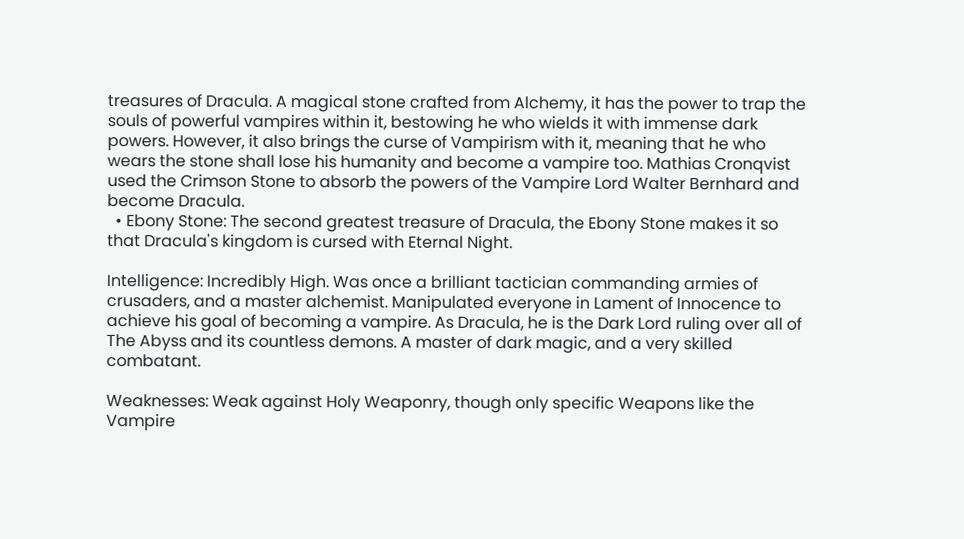treasures of Dracula. A magical stone crafted from Alchemy, it has the power to trap the souls of powerful vampires within it, bestowing he who wields it with immense dark powers. However, it also brings the curse of Vampirism with it, meaning that he who wears the stone shall lose his humanity and become a vampire too. Mathias Cronqvist used the Crimson Stone to absorb the powers of the Vampire Lord Walter Bernhard and become Dracula.
  • Ebony Stone: The second greatest treasure of Dracula, the Ebony Stone makes it so that Dracula's kingdom is cursed with Eternal Night.

Intelligence: Incredibly High. Was once a brilliant tactician commanding armies of crusaders, and a master alchemist. Manipulated everyone in Lament of Innocence to achieve his goal of becoming a vampire. As Dracula, he is the Dark Lord ruling over all of The Abyss and its countless demons. A master of dark magic, and a very skilled combatant.

Weaknesses: Weak against Holy Weaponry, though only specific Weapons like the Vampire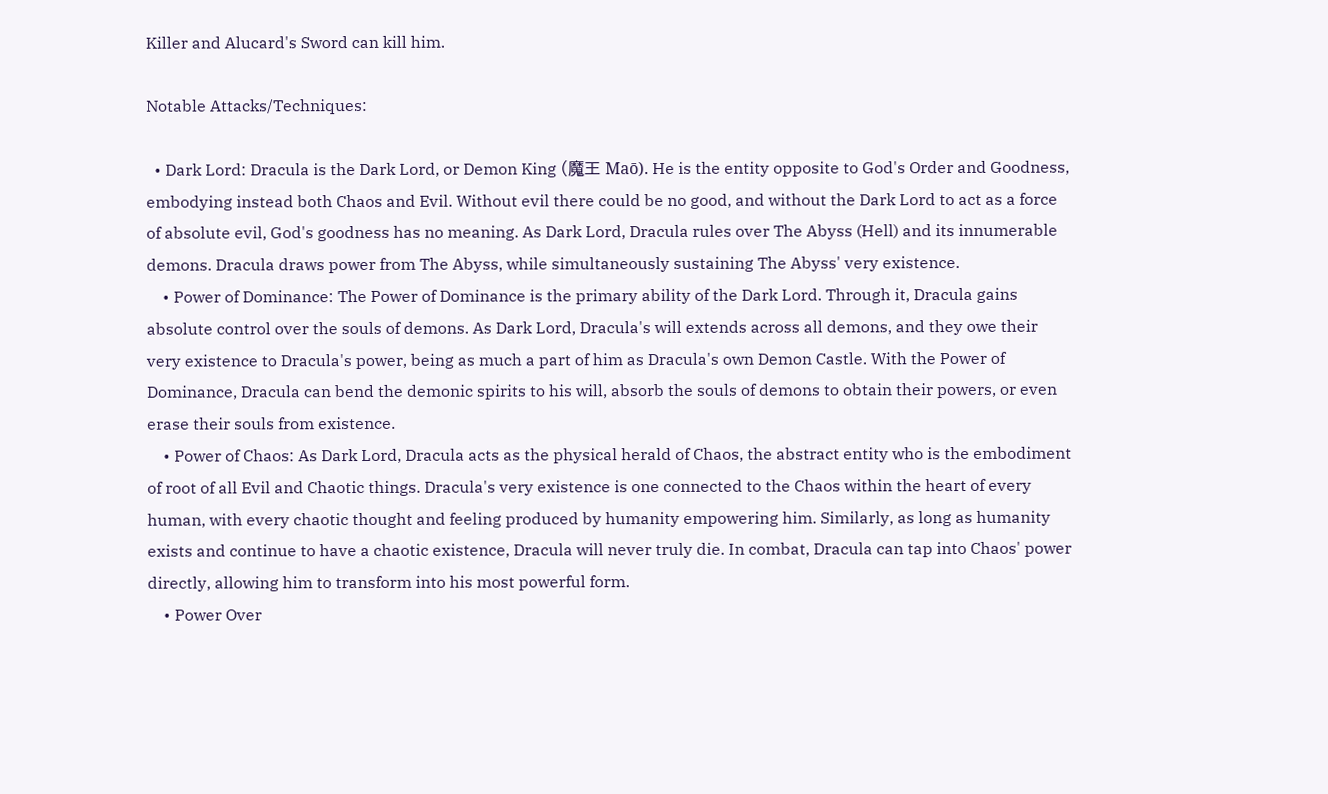Killer and Alucard's Sword can kill him.

Notable Attacks/Techniques:

  • Dark Lord: Dracula is the Dark Lord, or Demon King (魔王 Maō). He is the entity opposite to God's Order and Goodness, embodying instead both Chaos and Evil. Without evil there could be no good, and without the Dark Lord to act as a force of absolute evil, God's goodness has no meaning. As Dark Lord, Dracula rules over The Abyss (Hell) and its innumerable demons. Dracula draws power from The Abyss, while simultaneously sustaining The Abyss' very existence.
    • Power of Dominance: The Power of Dominance is the primary ability of the Dark Lord. Through it, Dracula gains absolute control over the souls of demons. As Dark Lord, Dracula's will extends across all demons, and they owe their very existence to Dracula's power, being as much a part of him as Dracula's own Demon Castle. With the Power of Dominance, Dracula can bend the demonic spirits to his will, absorb the souls of demons to obtain their powers, or even erase their souls from existence.
    • Power of Chaos: As Dark Lord, Dracula acts as the physical herald of Chaos, the abstract entity who is the embodiment of root of all Evil and Chaotic things. Dracula's very existence is one connected to the Chaos within the heart of every human, with every chaotic thought and feeling produced by humanity empowering him. Similarly, as long as humanity exists and continue to have a chaotic existence, Dracula will never truly die. In combat, Dracula can tap into Chaos' power directly, allowing him to transform into his most powerful form.
    • Power Over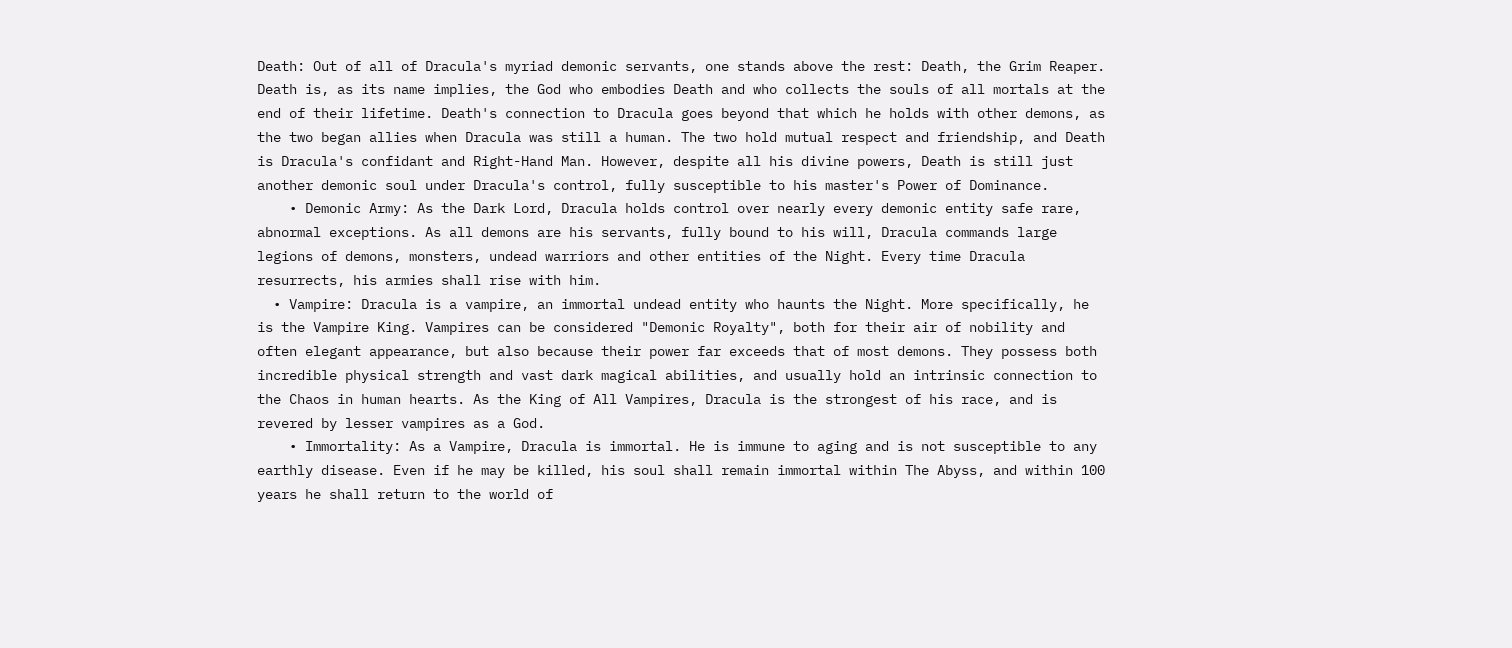Death: Out of all of Dracula's myriad demonic servants, one stands above the rest: Death, the Grim Reaper. Death is, as its name implies, the God who embodies Death and who collects the souls of all mortals at the end of their lifetime. Death's connection to Dracula goes beyond that which he holds with other demons, as the two began allies when Dracula was still a human. The two hold mutual respect and friendship, and Death is Dracula's confidant and Right-Hand Man. However, despite all his divine powers, Death is still just another demonic soul under Dracula's control, fully susceptible to his master's Power of Dominance.
    • Demonic Army: As the Dark Lord, Dracula holds control over nearly every demonic entity safe rare, abnormal exceptions. As all demons are his servants, fully bound to his will, Dracula commands large legions of demons, monsters, undead warriors and other entities of the Night. Every time Dracula resurrects, his armies shall rise with him.
  • Vampire: Dracula is a vampire, an immortal undead entity who haunts the Night. More specifically, he is the Vampire King. Vampires can be considered "Demonic Royalty", both for their air of nobility and often elegant appearance, but also because their power far exceeds that of most demons. They possess both incredible physical strength and vast dark magical abilities, and usually hold an intrinsic connection to the Chaos in human hearts. As the King of All Vampires, Dracula is the strongest of his race, and is revered by lesser vampires as a God.
    • Immortality: As a Vampire, Dracula is immortal. He is immune to aging and is not susceptible to any earthly disease. Even if he may be killed, his soul shall remain immortal within The Abyss, and within 100 years he shall return to the world of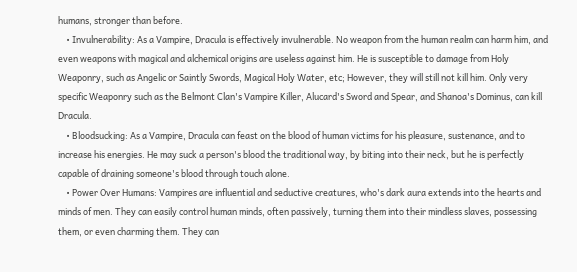humans, stronger than before.
    • Invulnerability: As a Vampire, Dracula is effectively invulnerable. No weapon from the human realm can harm him, and even weapons with magical and alchemical origins are useless against him. He is susceptible to damage from Holy Weaponry, such as Angelic or Saintly Swords, Magical Holy Water, etc; However, they will still not kill him. Only very specific Weaponry such as the Belmont Clan's Vampire Killer, Alucard's Sword and Spear, and Shanoa's Dominus, can kill Dracula.
    • Bloodsucking: As a Vampire, Dracula can feast on the blood of human victims for his pleasure, sustenance, and to increase his energies. He may suck a person's blood the traditional way, by biting into their neck, but he is perfectly capable of draining someone's blood through touch alone.
    • Power Over Humans: Vampires are influential and seductive creatures, who's dark aura extends into the hearts and minds of men. They can easily control human minds, often passively, turning them into their mindless slaves, possessing them, or even charming them. They can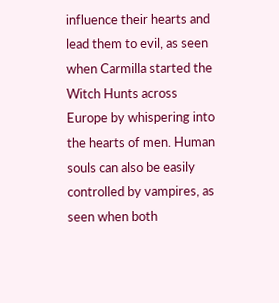influence their hearts and lead them to evil, as seen when Carmilla started the Witch Hunts across Europe by whispering into the hearts of men. Human souls can also be easily controlled by vampires, as seen when both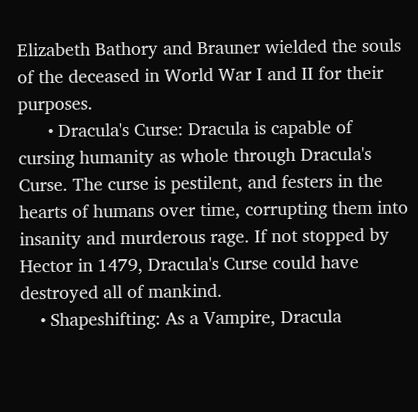Elizabeth Bathory and Brauner wielded the souls of the deceased in World War I and II for their purposes.
      • Dracula's Curse: Dracula is capable of cursing humanity as whole through Dracula's Curse. The curse is pestilent, and festers in the hearts of humans over time, corrupting them into insanity and murderous rage. If not stopped by Hector in 1479, Dracula's Curse could have destroyed all of mankind.
    • Shapeshifting: As a Vampire, Dracula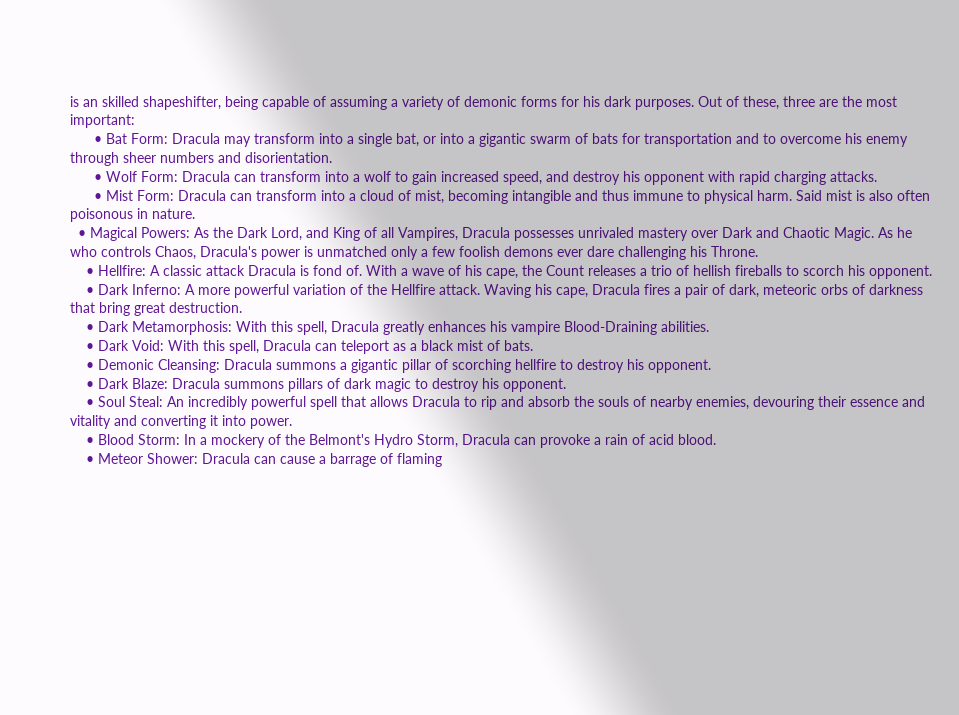is an skilled shapeshifter, being capable of assuming a variety of demonic forms for his dark purposes. Out of these, three are the most important:
      • Bat Form: Dracula may transform into a single bat, or into a gigantic swarm of bats for transportation and to overcome his enemy through sheer numbers and disorientation.
      • Wolf Form: Dracula can transform into a wolf to gain increased speed, and destroy his opponent with rapid charging attacks.
      • Mist Form: Dracula can transform into a cloud of mist, becoming intangible and thus immune to physical harm. Said mist is also often poisonous in nature.
  • Magical Powers: As the Dark Lord, and King of all Vampires, Dracula possesses unrivaled mastery over Dark and Chaotic Magic. As he who controls Chaos, Dracula's power is unmatched only a few foolish demons ever dare challenging his Throne.
    • Hellfire: A classic attack Dracula is fond of. With a wave of his cape, the Count releases a trio of hellish fireballs to scorch his opponent.
    • Dark Inferno: A more powerful variation of the Hellfire attack. Waving his cape, Dracula fires a pair of dark, meteoric orbs of darkness that bring great destruction.
    • Dark Metamorphosis: With this spell, Dracula greatly enhances his vampire Blood-Draining abilities.
    • Dark Void: With this spell, Dracula can teleport as a black mist of bats.
    • Demonic Cleansing: Dracula summons a gigantic pillar of scorching hellfire to destroy his opponent.
    • Dark Blaze: Dracula summons pillars of dark magic to destroy his opponent.
    • Soul Steal: An incredibly powerful spell that allows Dracula to rip and absorb the souls of nearby enemies, devouring their essence and vitality and converting it into power.
    • Blood Storm: In a mockery of the Belmont's Hydro Storm, Dracula can provoke a rain of acid blood.
    • Meteor Shower: Dracula can cause a barrage of flaming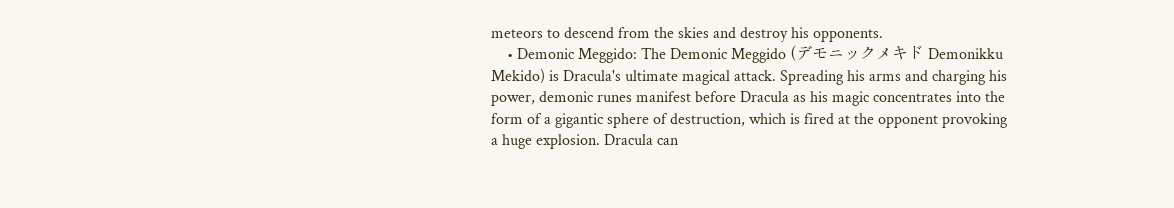meteors to descend from the skies and destroy his opponents.
    • Demonic Meggido: The Demonic Meggido (デモニックメキド Demonikku Mekido) is Dracula's ultimate magical attack. Spreading his arms and charging his power, demonic runes manifest before Dracula as his magic concentrates into the form of a gigantic sphere of destruction, which is fired at the opponent provoking a huge explosion. Dracula can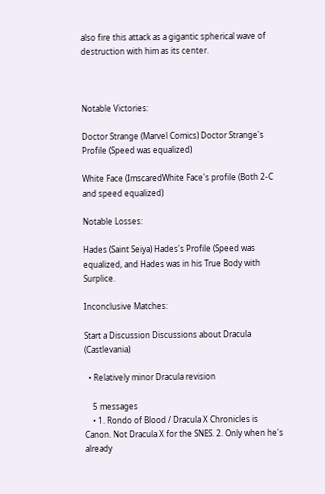also fire this attack as a gigantic spherical wave of destruction with him as its center.



Notable Victories:

Doctor Strange (Marvel Comics) Doctor Strange's Profile (Speed was equalized)

White Face (ImscaredWhite Face's profile (Both 2-C and speed equalized)

Notable Losses:

Hades (Saint Seiya) Hades's Profile (Speed was equalized, and Hades was in his True Body with Surplice.

Inconclusive Matches:

Start a Discussion Discussions about Dracula (Castlevania)

  • Relatively minor Dracula revision

    5 messages
    • 1. Rondo of Blood / Dracula X Chronicles is Canon. Not Dracula X for the SNES. 2. Only when he's already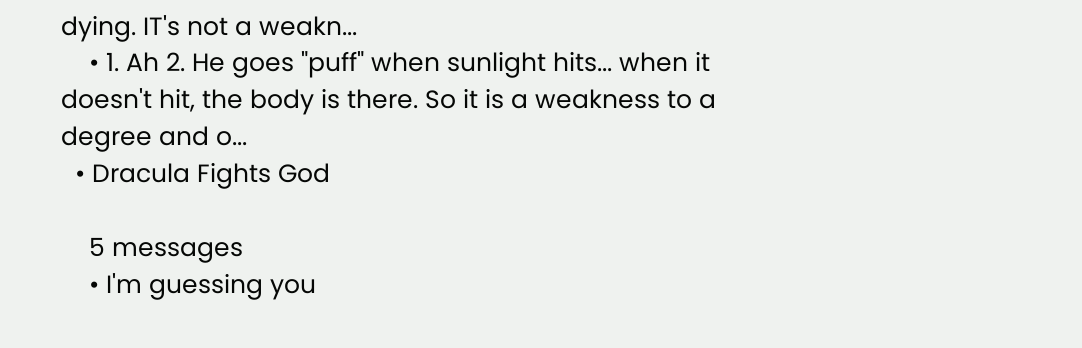dying. IT's not a weakn...
    • 1. Ah 2. He goes "puff" when sunlight hits... when it doesn't hit, the body is there. So it is a weakness to a degree and o...
  • Dracula Fights God

    5 messages
    • I'm guessing you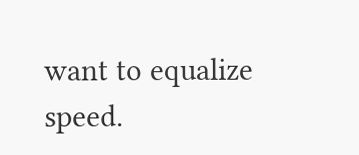want to equalize speed.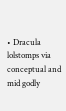• Dracula lolstomps via conceptual and mid godly